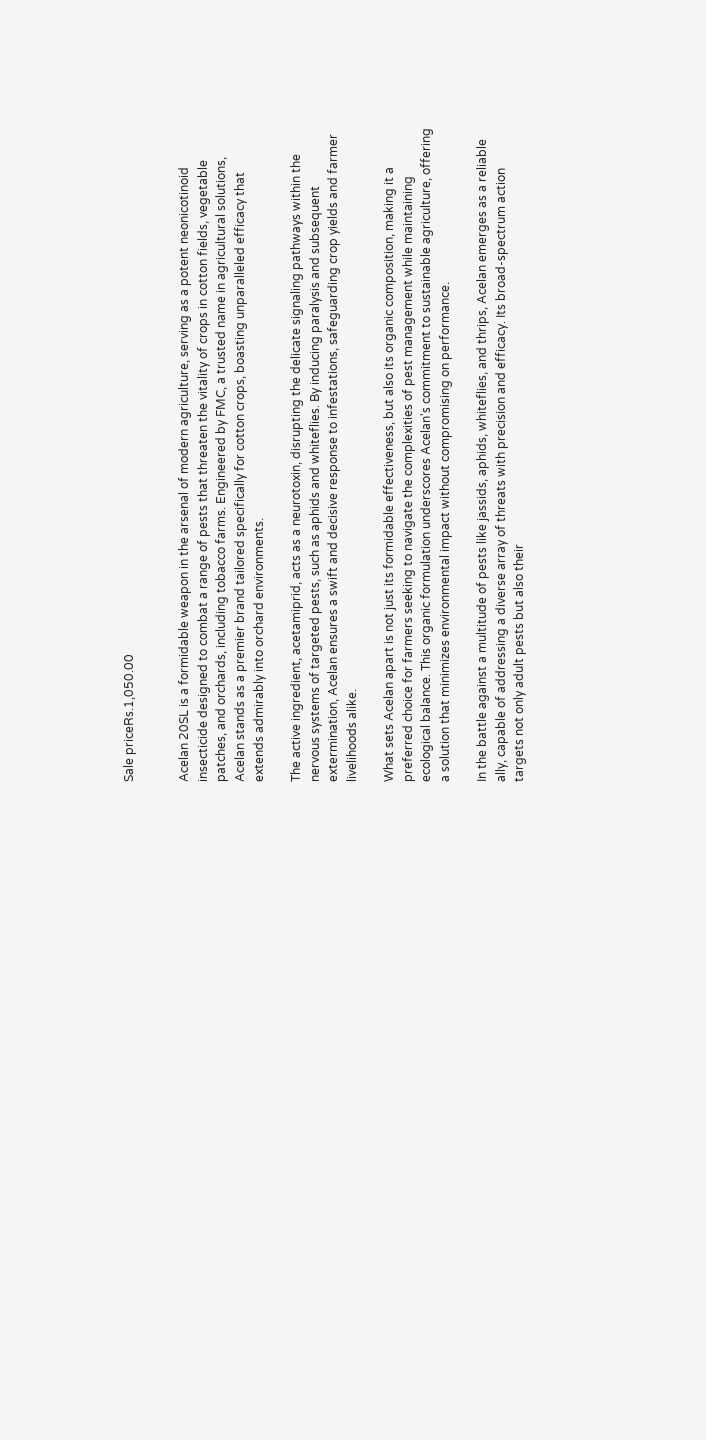Sale priceRs.1,050.00


Acelan 20SL is a formidable weapon in the arsenal of modern agriculture, serving as a potent neonicotinoid insecticide designed to combat a range of pests that threaten the vitality of crops in cotton fields, vegetable patches, and orchards, including tobacco farms. Engineered by FMC, a trusted name in agricultural solutions, Acelan stands as a premier brand tailored specifically for cotton crops, boasting unparalleled efficacy that extends admirably into orchard environments.

The active ingredient, acetamiprid, acts as a neurotoxin, disrupting the delicate signaling pathways within the nervous systems of targeted pests, such as aphids and whiteflies. By inducing paralysis and subsequent extermination, Acelan ensures a swift and decisive response to infestations, safeguarding crop yields and farmer livelihoods alike.

What sets Acelan apart is not just its formidable effectiveness, but also its organic composition, making it a preferred choice for farmers seeking to navigate the complexities of pest management while maintaining ecological balance. This organic formulation underscores Acelan's commitment to sustainable agriculture, offering a solution that minimizes environmental impact without compromising on performance.

In the battle against a multitude of pests like jassids, aphids, whiteflies, and thrips, Acelan emerges as a reliable ally, capable of addressing a diverse array of threats with precision and efficacy. Its broad-spectrum action targets not only adult pests but also their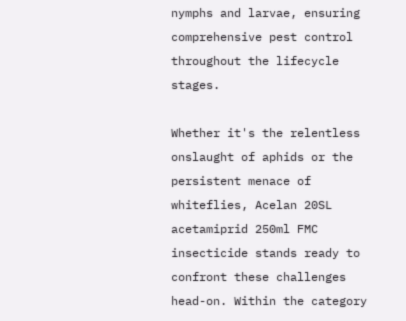nymphs and larvae, ensuring comprehensive pest control throughout the lifecycle stages.

Whether it's the relentless onslaught of aphids or the persistent menace of whiteflies, Acelan 20SL acetamiprid 250ml FMC insecticide stands ready to confront these challenges head-on. Within the category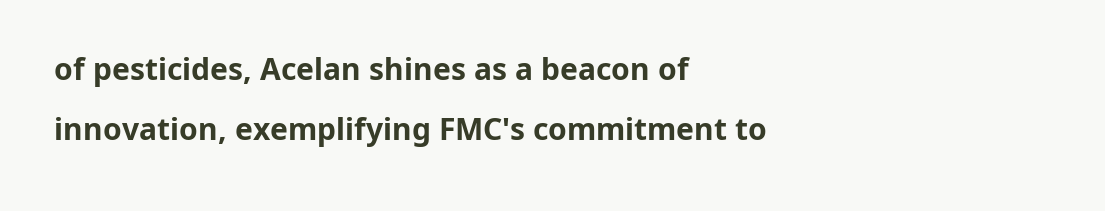of pesticides, Acelan shines as a beacon of innovation, exemplifying FMC's commitment to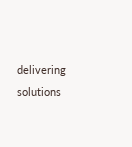delivering solutions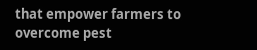that empower farmers to overcome pest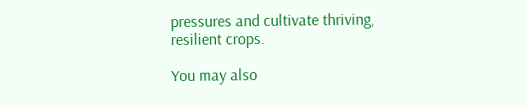pressures and cultivate thriving, resilient crops.

You may also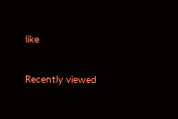like

Recently viewed